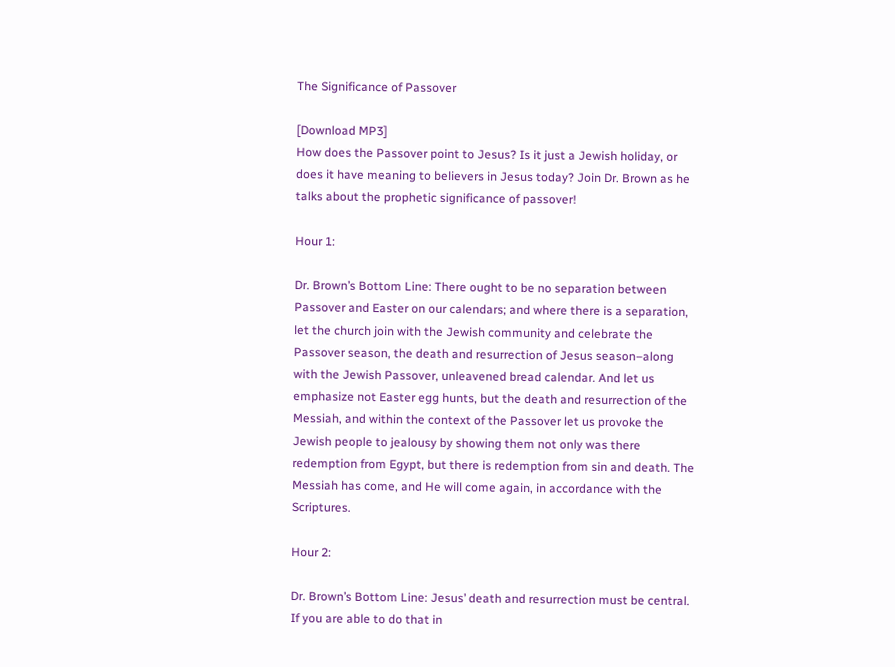The Significance of Passover

[Download MP3]
How does the Passover point to Jesus? Is it just a Jewish holiday, or does it have meaning to believers in Jesus today? Join Dr. Brown as he talks about the prophetic significance of passover!

Hour 1:

Dr. Brown’s Bottom Line: There ought to be no separation between Passover and Easter on our calendars; and where there is a separation, let the church join with the Jewish community and celebrate the Passover season, the death and resurrection of Jesus season–along with the Jewish Passover, unleavened bread calendar. And let us emphasize not Easter egg hunts, but the death and resurrection of the Messiah, and within the context of the Passover let us provoke the Jewish people to jealousy by showing them not only was there redemption from Egypt, but there is redemption from sin and death. The Messiah has come, and He will come again, in accordance with the Scriptures.

Hour 2:

Dr. Brown’s Bottom Line: Jesus’ death and resurrection must be central. If you are able to do that in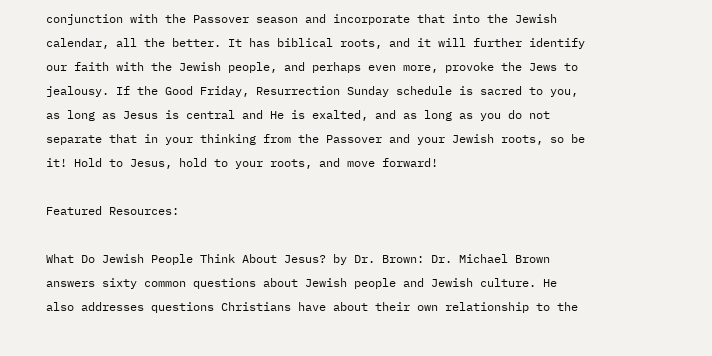conjunction with the Passover season and incorporate that into the Jewish calendar, all the better. It has biblical roots, and it will further identify our faith with the Jewish people, and perhaps even more, provoke the Jews to jealousy. If the Good Friday, Resurrection Sunday schedule is sacred to you, as long as Jesus is central and He is exalted, and as long as you do not separate that in your thinking from the Passover and your Jewish roots, so be it! Hold to Jesus, hold to your roots, and move forward!

Featured Resources:

What Do Jewish People Think About Jesus? by Dr. Brown: Dr. Michael Brown answers sixty common questions about Jewish people and Jewish culture. He also addresses questions Christians have about their own relationship to the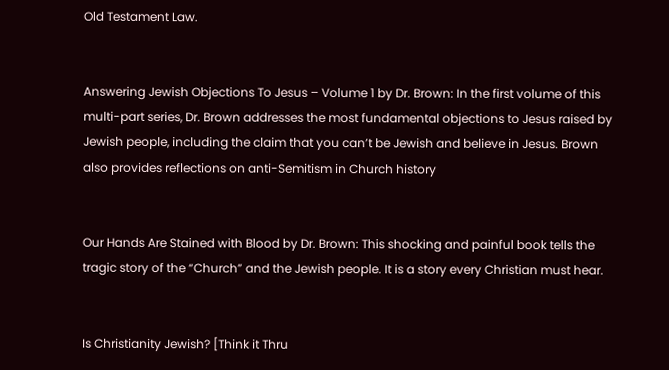Old Testament Law.


Answering Jewish Objections To Jesus – Volume 1 by Dr. Brown: In the first volume of this multi-part series, Dr. Brown addresses the most fundamental objections to Jesus raised by Jewish people, including the claim that you can’t be Jewish and believe in Jesus. Brown also provides reflections on anti-Semitism in Church history


Our Hands Are Stained with Blood by Dr. Brown: This shocking and painful book tells the tragic story of the “Church” and the Jewish people. It is a story every Christian must hear.


Is Christianity Jewish? [Think it Thru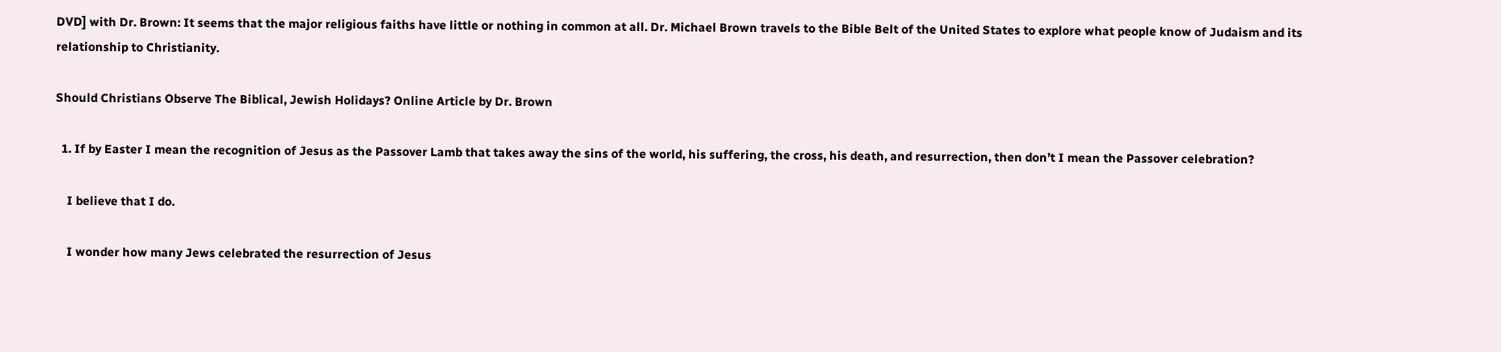DVD] with Dr. Brown: It seems that the major religious faiths have little or nothing in common at all. Dr. Michael Brown travels to the Bible Belt of the United States to explore what people know of Judaism and its relationship to Christianity.

Should Christians Observe The Biblical, Jewish Holidays? Online Article by Dr. Brown

  1. If by Easter I mean the recognition of Jesus as the Passover Lamb that takes away the sins of the world, his suffering, the cross, his death, and resurrection, then don’t I mean the Passover celebration?

    I believe that I do.

    I wonder how many Jews celebrated the resurrection of Jesus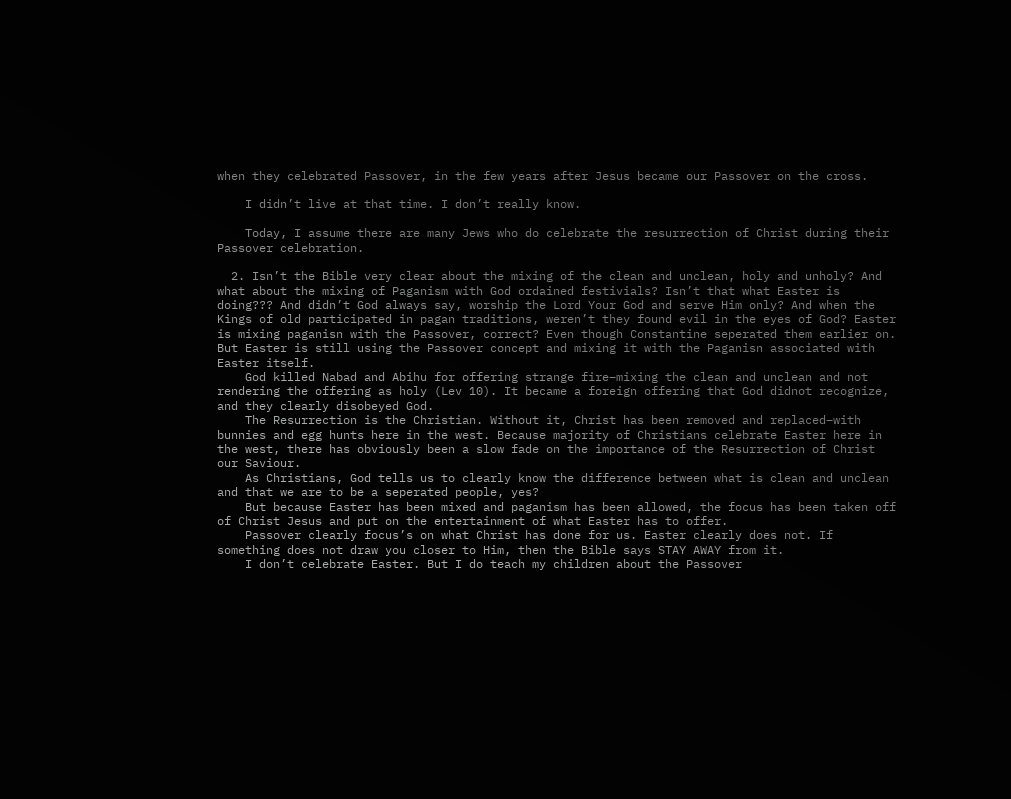when they celebrated Passover, in the few years after Jesus became our Passover on the cross.

    I didn’t live at that time. I don’t really know.

    Today, I assume there are many Jews who do celebrate the resurrection of Christ during their Passover celebration.

  2. Isn’t the Bible very clear about the mixing of the clean and unclean, holy and unholy? And what about the mixing of Paganism with God ordained festivials? Isn’t that what Easter is doing??? And didn’t God always say, worship the Lord Your God and serve Him only? And when the Kings of old participated in pagan traditions, weren’t they found evil in the eyes of God? Easter is mixing paganisn with the Passover, correct? Even though Constantine seperated them earlier on. But Easter is still using the Passover concept and mixing it with the Paganisn associated with Easter itself.
    God killed Nabad and Abihu for offering strange fire–mixing the clean and unclean and not rendering the offering as holy (Lev 10). It became a foreign offering that God didnot recognize, and they clearly disobeyed God.
    The Resurrection is the Christian. Without it, Christ has been removed and replaced–with bunnies and egg hunts here in the west. Because majority of Christians celebrate Easter here in the west, there has obviously been a slow fade on the importance of the Resurrection of Christ our Saviour.
    As Christians, God tells us to clearly know the difference between what is clean and unclean and that we are to be a seperated people, yes?
    But because Easter has been mixed and paganism has been allowed, the focus has been taken off of Christ Jesus and put on the entertainment of what Easter has to offer.
    Passover clearly focus’s on what Christ has done for us. Easter clearly does not. If something does not draw you closer to Him, then the Bible says STAY AWAY from it.
    I don’t celebrate Easter. But I do teach my children about the Passover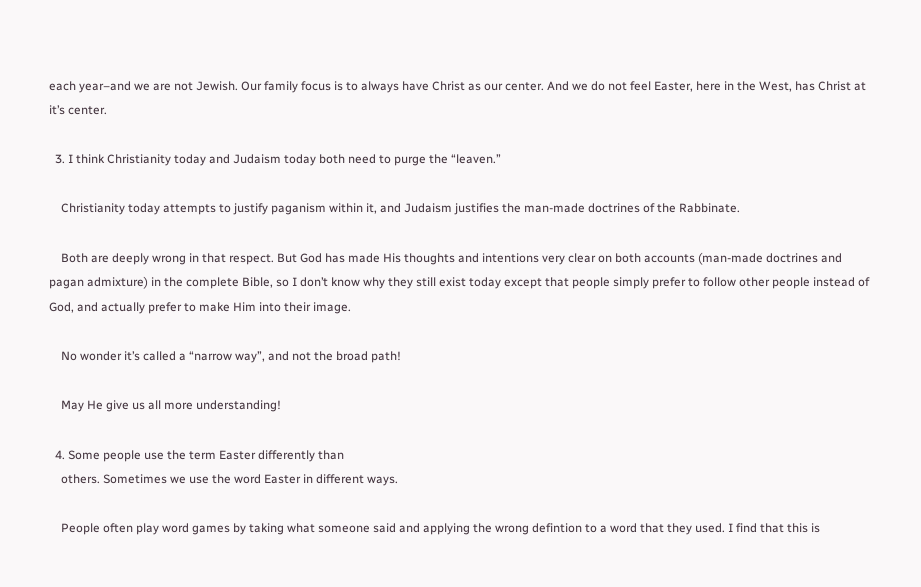each year–and we are not Jewish. Our family focus is to always have Christ as our center. And we do not feel Easter, here in the West, has Christ at it’s center.

  3. I think Christianity today and Judaism today both need to purge the “leaven.”

    Christianity today attempts to justify paganism within it, and Judaism justifies the man-made doctrines of the Rabbinate.

    Both are deeply wrong in that respect. But God has made His thoughts and intentions very clear on both accounts (man-made doctrines and pagan admixture) in the complete Bible, so I don’t know why they still exist today except that people simply prefer to follow other people instead of God, and actually prefer to make Him into their image.

    No wonder it’s called a “narrow way”, and not the broad path!

    May He give us all more understanding!

  4. Some people use the term Easter differently than
    others. Sometimes we use the word Easter in different ways.

    People often play word games by taking what someone said and applying the wrong defintion to a word that they used. I find that this is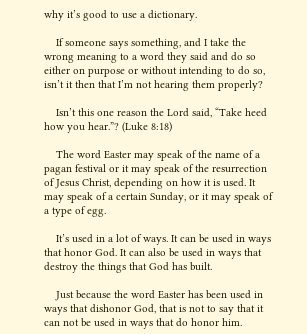why it’s good to use a dictionary.

    If someone says something, and I take the wrong meaning to a word they said and do so either on purpose or without intending to do so, isn’t it then that I’m not hearing them properly?

    Isn’t this one reason the Lord said, “Take heed how you hear.”? (Luke 8:18)

    The word Easter may speak of the name of a pagan festival or it may speak of the resurrection of Jesus Christ, depending on how it is used. It may speak of a certain Sunday, or it may speak of a type of egg.

    It’s used in a lot of ways. It can be used in ways that honor God. It can also be used in ways that destroy the things that God has built.

    Just because the word Easter has been used in ways that dishonor God, that is not to say that it can not be used in ways that do honor him.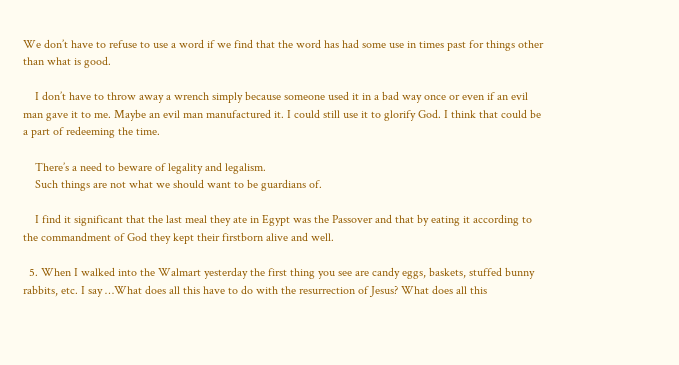We don’t have to refuse to use a word if we find that the word has had some use in times past for things other than what is good.

    I don’t have to throw away a wrench simply because someone used it in a bad way once or even if an evil man gave it to me. Maybe an evil man manufactured it. I could still use it to glorify God. I think that could be a part of redeeming the time.

    There’s a need to beware of legality and legalism.
    Such things are not what we should want to be guardians of.

    I find it significant that the last meal they ate in Egypt was the Passover and that by eating it according to the commandment of God they kept their firstborn alive and well.

  5. When I walked into the Walmart yesterday the first thing you see are candy eggs, baskets, stuffed bunny rabbits, etc. I say …What does all this have to do with the resurrection of Jesus? What does all this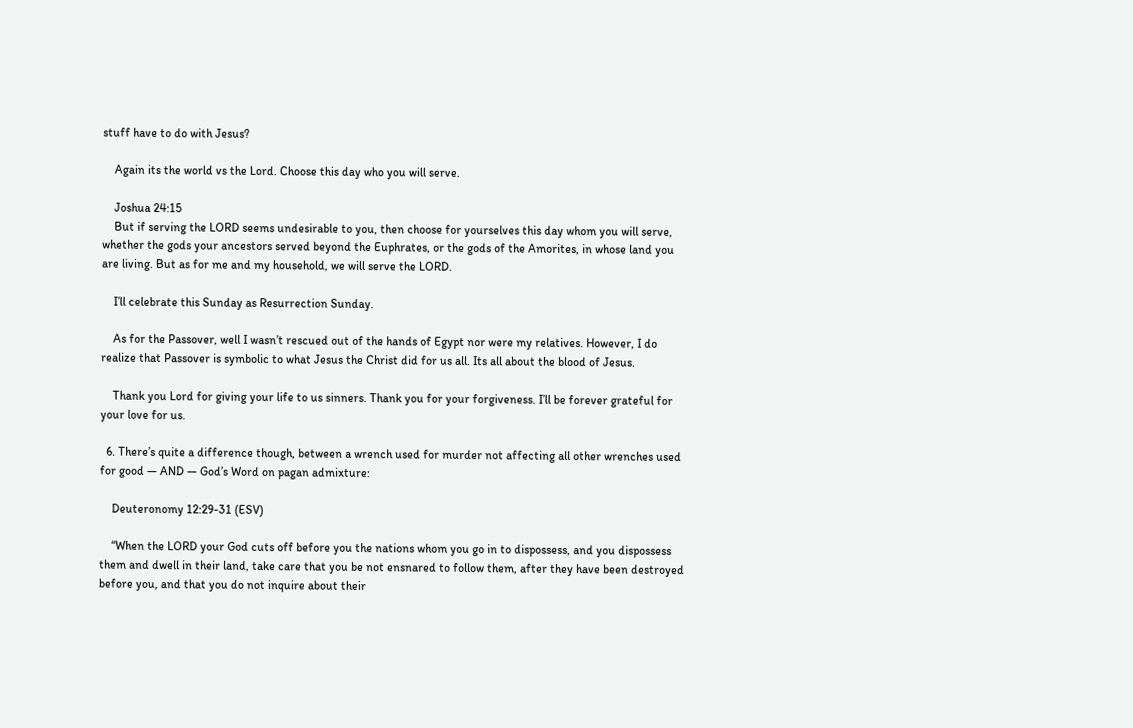stuff have to do with Jesus?

    Again its the world vs the Lord. Choose this day who you will serve.

    Joshua 24:15
    But if serving the LORD seems undesirable to you, then choose for yourselves this day whom you will serve, whether the gods your ancestors served beyond the Euphrates, or the gods of the Amorites, in whose land you are living. But as for me and my household, we will serve the LORD.

    I’ll celebrate this Sunday as Resurrection Sunday.

    As for the Passover, well I wasn’t rescued out of the hands of Egypt nor were my relatives. However, I do realize that Passover is symbolic to what Jesus the Christ did for us all. Its all about the blood of Jesus.

    Thank you Lord for giving your life to us sinners. Thank you for your forgiveness. I’ll be forever grateful for your love for us.

  6. There’s quite a difference though, between a wrench used for murder not affecting all other wrenches used for good — AND — God’s Word on pagan admixture:

    Deuteronomy 12:29-31 (ESV)

    “When the LORD your God cuts off before you the nations whom you go in to dispossess, and you dispossess them and dwell in their land, take care that you be not ensnared to follow them, after they have been destroyed before you, and that you do not inquire about their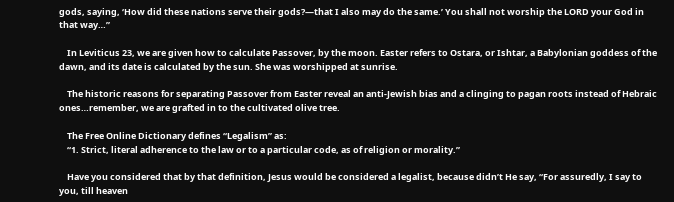gods, saying, ‘How did these nations serve their gods?—that I also may do the same.’ You shall not worship the LORD your God in that way…”

    In Leviticus 23, we are given how to calculate Passover, by the moon. Easter refers to Ostara, or Ishtar, a Babylonian goddess of the dawn, and its date is calculated by the sun. She was worshipped at sunrise.

    The historic reasons for separating Passover from Easter reveal an anti-Jewish bias and a clinging to pagan roots instead of Hebraic ones…remember, we are grafted in to the cultivated olive tree.

    The Free Online Dictionary defines “Legalism” as:
    “1. Strict, literal adherence to the law or to a particular code, as of religion or morality.”

    Have you considered that by that definition, Jesus would be considered a legalist, because didn’t He say, “For assuredly, I say to you, till heaven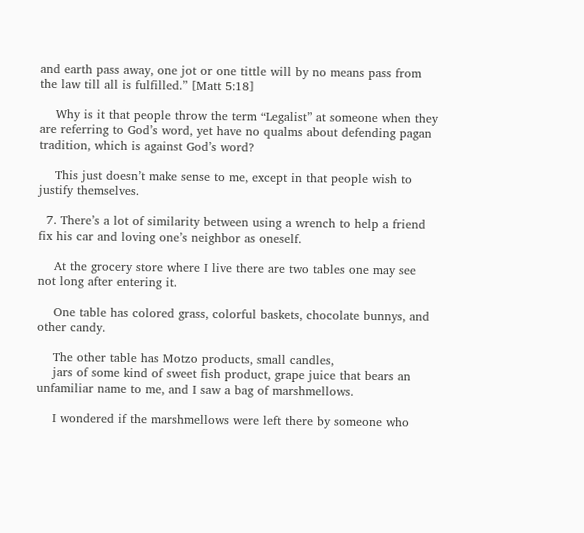and earth pass away, one jot or one tittle will by no means pass from the law till all is fulfilled.” [Matt 5:18]

    Why is it that people throw the term “Legalist” at someone when they are referring to God’s word, yet have no qualms about defending pagan tradition, which is against God’s word?

    This just doesn’t make sense to me, except in that people wish to justify themselves.

  7. There’s a lot of similarity between using a wrench to help a friend fix his car and loving one’s neighbor as oneself.

    At the grocery store where I live there are two tables one may see not long after entering it.

    One table has colored grass, colorful baskets, chocolate bunnys, and other candy.

    The other table has Motzo products, small candles,
    jars of some kind of sweet fish product, grape juice that bears an unfamiliar name to me, and I saw a bag of marshmellows.

    I wondered if the marshmellows were left there by someone who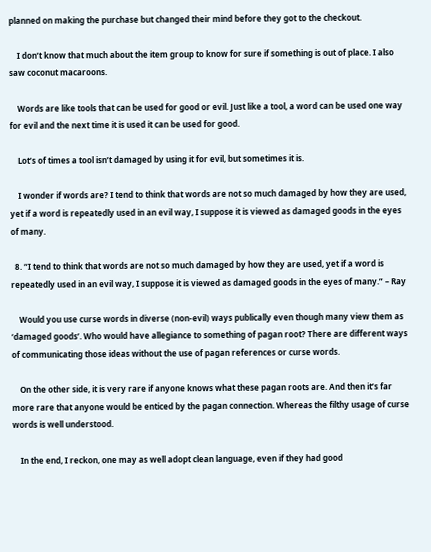planned on making the purchase but changed their mind before they got to the checkout.

    I don’t know that much about the item group to know for sure if something is out of place. I also saw coconut macaroons.

    Words are like tools that can be used for good or evil. Just like a tool, a word can be used one way for evil and the next time it is used it can be used for good.

    Lot’s of times a tool isn’t damaged by using it for evil, but sometimes it is.

    I wonder if words are? I tend to think that words are not so much damaged by how they are used, yet if a word is repeatedly used in an evil way, I suppose it is viewed as damaged goods in the eyes of many.

  8. “I tend to think that words are not so much damaged by how they are used, yet if a word is repeatedly used in an evil way, I suppose it is viewed as damaged goods in the eyes of many.” – Ray

    Would you use curse words in diverse (non-evil) ways publically even though many view them as ‘damaged goods’. Who would have allegiance to something of pagan root? There are different ways of communicating those ideas without the use of pagan references or curse words.

    On the other side, it is very rare if anyone knows what these pagan roots are. And then it’s far more rare that anyone would be enticed by the pagan connection. Whereas the filthy usage of curse words is well understood.

    In the end, I reckon, one may as well adopt clean language, even if they had good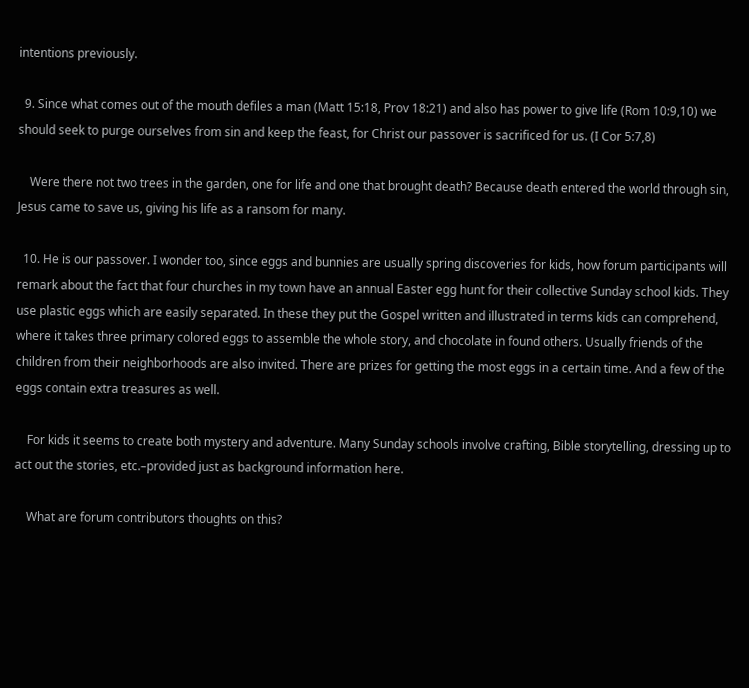intentions previously.

  9. Since what comes out of the mouth defiles a man (Matt 15:18, Prov 18:21) and also has power to give life (Rom 10:9,10) we should seek to purge ourselves from sin and keep the feast, for Christ our passover is sacrificed for us. (I Cor 5:7,8)

    Were there not two trees in the garden, one for life and one that brought death? Because death entered the world through sin, Jesus came to save us, giving his life as a ransom for many.

  10. He is our passover. I wonder too, since eggs and bunnies are usually spring discoveries for kids, how forum participants will remark about the fact that four churches in my town have an annual Easter egg hunt for their collective Sunday school kids. They use plastic eggs which are easily separated. In these they put the Gospel written and illustrated in terms kids can comprehend, where it takes three primary colored eggs to assemble the whole story, and chocolate in found others. Usually friends of the children from their neighborhoods are also invited. There are prizes for getting the most eggs in a certain time. And a few of the eggs contain extra treasures as well.

    For kids it seems to create both mystery and adventure. Many Sunday schools involve crafting, Bible storytelling, dressing up to act out the stories, etc.–provided just as background information here.

    What are forum contributors thoughts on this?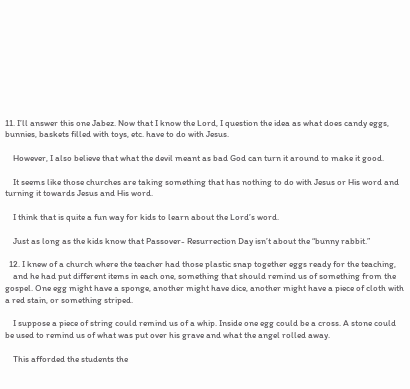11. I’ll answer this one Jabez. Now that I know the Lord, I question the idea as what does candy eggs, bunnies, baskets filled with toys, etc. have to do with Jesus.

    However, I also believe that what the devil meant as bad God can turn it around to make it good.

    It seems like those churches are taking something that has nothing to do with Jesus or His word and turning it towards Jesus and His word.

    I think that is quite a fun way for kids to learn about the Lord’s word.

    Just as long as the kids know that Passover- Resurrection Day isn’t about the “bunny rabbit.”

  12. I knew of a church where the teacher had those plastic snap together eggs ready for the teaching,
    and he had put different items in each one, something that should remind us of something from the gospel. One egg might have a sponge, another might have dice, another might have a piece of cloth with a red stain, or something striped.

    I suppose a piece of string could remind us of a whip. Inside one egg could be a cross. A stone could be used to remind us of what was put over his grave and what the angel rolled away.

    This afforded the students the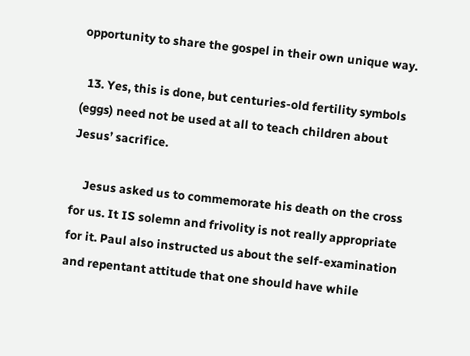opportunity to share the gospel in their own unique way.

  13. Yes, this is done, but centuries-old fertility symbols (eggs) need not be used at all to teach children about Jesus’ sacrifice.

    Jesus asked us to commemorate his death on the cross for us. It IS solemn and frivolity is not really appropriate for it. Paul also instructed us about the self-examination and repentant attitude that one should have while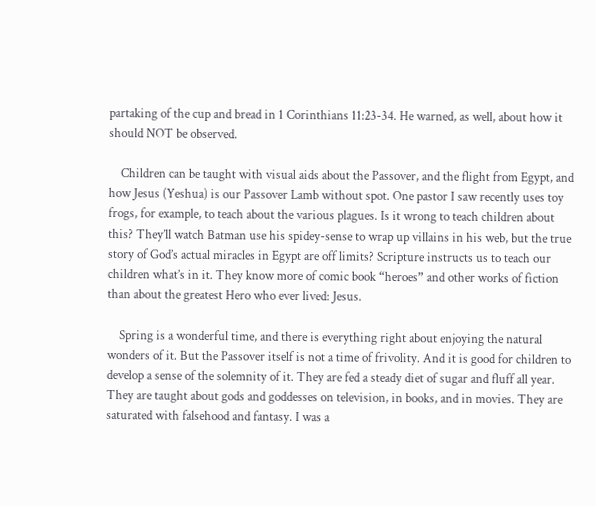partaking of the cup and bread in 1 Corinthians 11:23-34. He warned, as well, about how it should NOT be observed.

    Children can be taught with visual aids about the Passover, and the flight from Egypt, and how Jesus (Yeshua) is our Passover Lamb without spot. One pastor I saw recently uses toy frogs, for example, to teach about the various plagues. Is it wrong to teach children about this? They’ll watch Batman use his spidey-sense to wrap up villains in his web, but the true story of God’s actual miracles in Egypt are off limits? Scripture instructs us to teach our children what’s in it. They know more of comic book “heroes” and other works of fiction than about the greatest Hero who ever lived: Jesus.

    Spring is a wonderful time, and there is everything right about enjoying the natural wonders of it. But the Passover itself is not a time of frivolity. And it is good for children to develop a sense of the solemnity of it. They are fed a steady diet of sugar and fluff all year. They are taught about gods and goddesses on television, in books, and in movies. They are saturated with falsehood and fantasy. I was a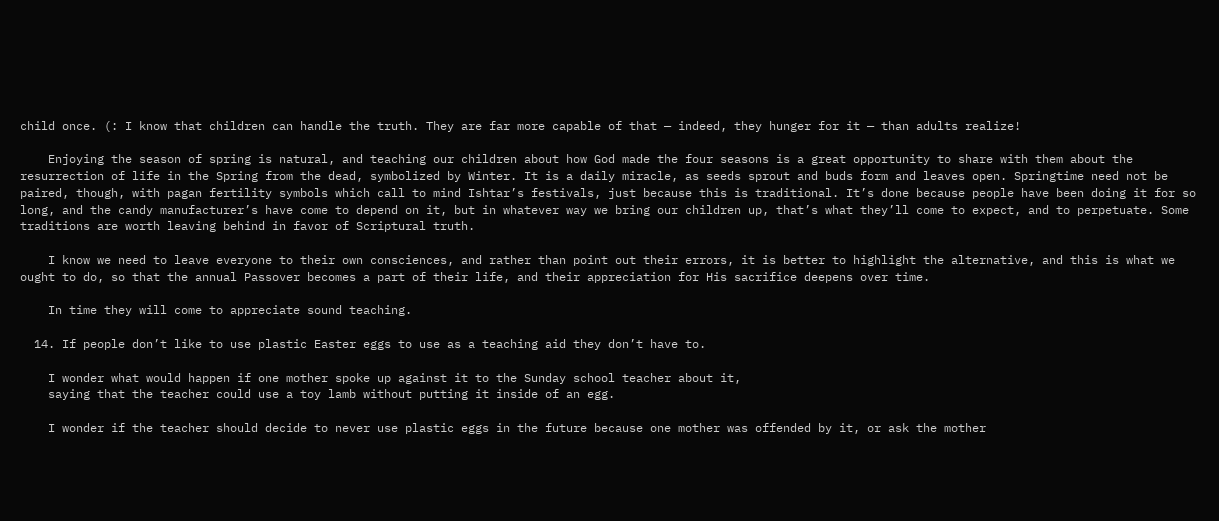child once. (: I know that children can handle the truth. They are far more capable of that — indeed, they hunger for it — than adults realize!

    Enjoying the season of spring is natural, and teaching our children about how God made the four seasons is a great opportunity to share with them about the resurrection of life in the Spring from the dead, symbolized by Winter. It is a daily miracle, as seeds sprout and buds form and leaves open. Springtime need not be paired, though, with pagan fertility symbols which call to mind Ishtar’s festivals, just because this is traditional. It’s done because people have been doing it for so long, and the candy manufacturer’s have come to depend on it, but in whatever way we bring our children up, that’s what they’ll come to expect, and to perpetuate. Some traditions are worth leaving behind in favor of Scriptural truth.

    I know we need to leave everyone to their own consciences, and rather than point out their errors, it is better to highlight the alternative, and this is what we ought to do, so that the annual Passover becomes a part of their life, and their appreciation for His sacrifice deepens over time.

    In time they will come to appreciate sound teaching.

  14. If people don’t like to use plastic Easter eggs to use as a teaching aid they don’t have to.

    I wonder what would happen if one mother spoke up against it to the Sunday school teacher about it,
    saying that the teacher could use a toy lamb without putting it inside of an egg.

    I wonder if the teacher should decide to never use plastic eggs in the future because one mother was offended by it, or ask the mother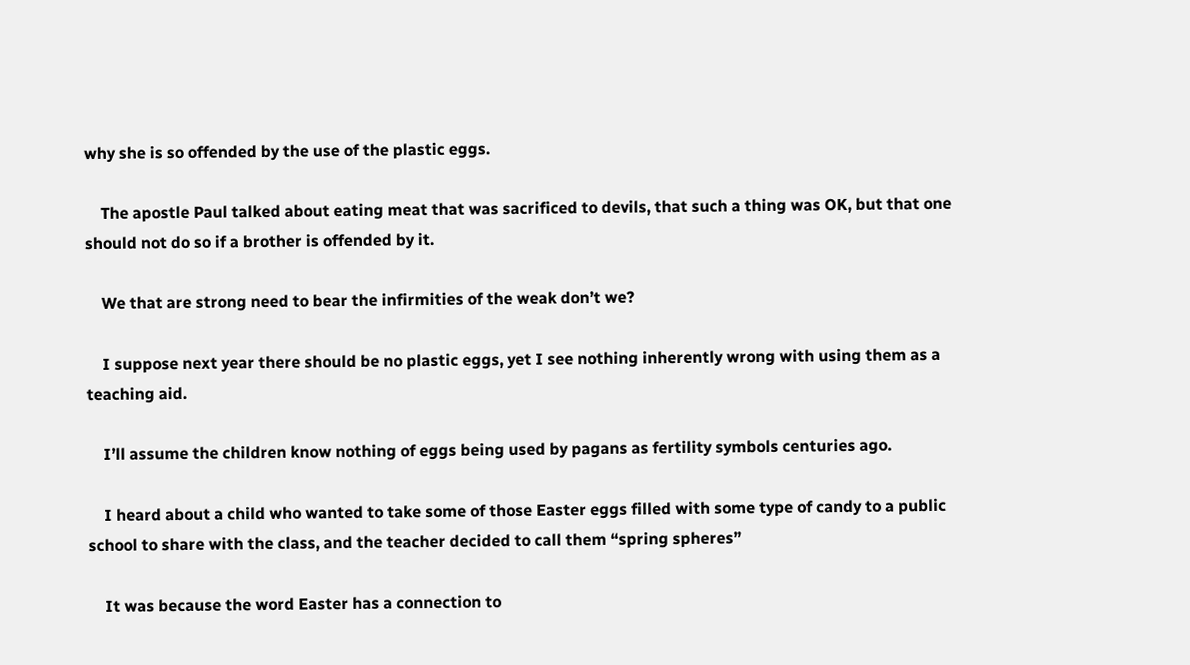why she is so offended by the use of the plastic eggs.

    The apostle Paul talked about eating meat that was sacrificed to devils, that such a thing was OK, but that one should not do so if a brother is offended by it.

    We that are strong need to bear the infirmities of the weak don’t we?

    I suppose next year there should be no plastic eggs, yet I see nothing inherently wrong with using them as a teaching aid.

    I’ll assume the children know nothing of eggs being used by pagans as fertility symbols centuries ago.

    I heard about a child who wanted to take some of those Easter eggs filled with some type of candy to a public school to share with the class, and the teacher decided to call them “spring spheres”

    It was because the word Easter has a connection to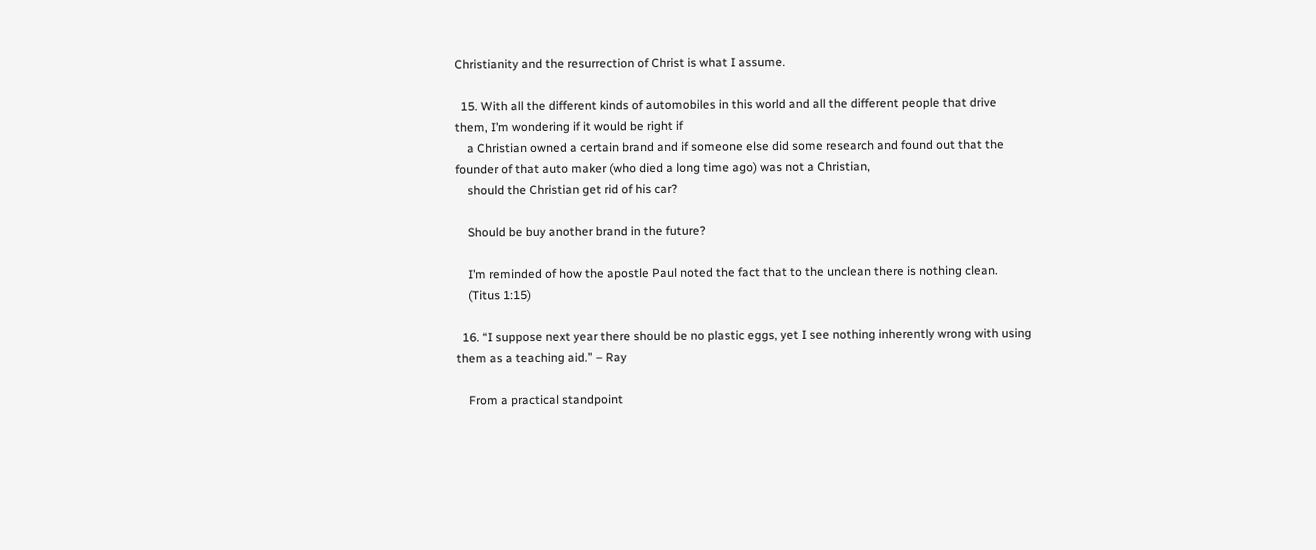Christianity and the resurrection of Christ is what I assume.

  15. With all the different kinds of automobiles in this world and all the different people that drive them, I’m wondering if it would be right if
    a Christian owned a certain brand and if someone else did some research and found out that the founder of that auto maker (who died a long time ago) was not a Christian,
    should the Christian get rid of his car?

    Should be buy another brand in the future?

    I’m reminded of how the apostle Paul noted the fact that to the unclean there is nothing clean.
    (Titus 1:15)

  16. “I suppose next year there should be no plastic eggs, yet I see nothing inherently wrong with using them as a teaching aid.” – Ray

    From a practical standpoint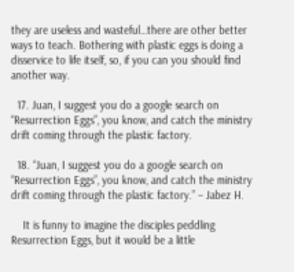they are useless and wasteful…there are other better ways to teach. Bothering with plastic eggs is doing a disservice to life itself, so, if you can you should find another way.

  17. Juan, I suggest you do a google search on “Resurrection Eggs”, you know, and catch the ministry drift coming through the plastic factory.

  18. “Juan, I suggest you do a google search on “Resurrection Eggs”, you know, and catch the ministry drift coming through the plastic factory.” – Jabez H.

    It is funny to imagine the disciples peddling Resurrection Eggs, but it would be a little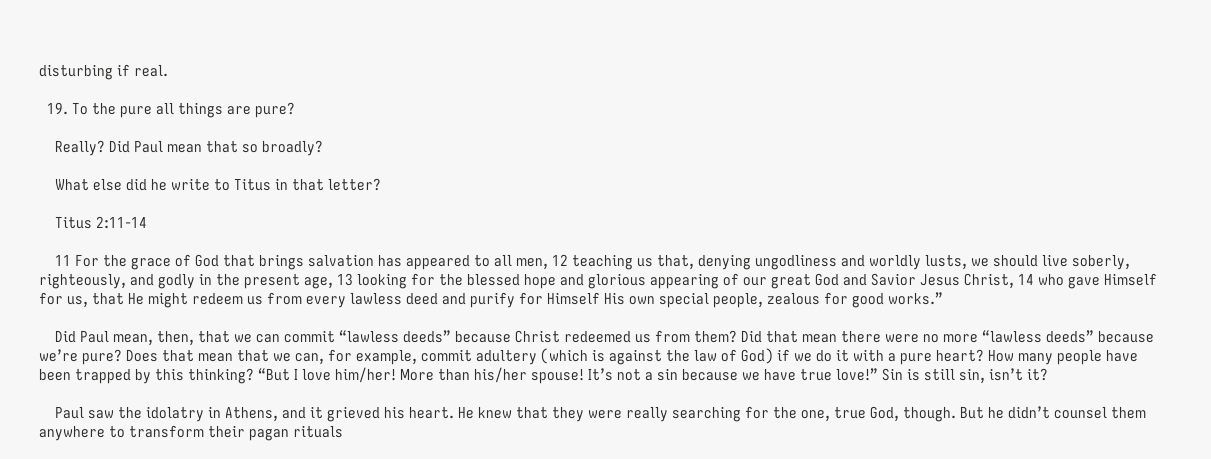disturbing if real.

  19. To the pure all things are pure?

    Really? Did Paul mean that so broadly?

    What else did he write to Titus in that letter?

    Titus 2:11-14

    11 For the grace of God that brings salvation has appeared to all men, 12 teaching us that, denying ungodliness and worldly lusts, we should live soberly, righteously, and godly in the present age, 13 looking for the blessed hope and glorious appearing of our great God and Savior Jesus Christ, 14 who gave Himself for us, that He might redeem us from every lawless deed and purify for Himself His own special people, zealous for good works.”

    Did Paul mean, then, that we can commit “lawless deeds” because Christ redeemed us from them? Did that mean there were no more “lawless deeds” because we’re pure? Does that mean that we can, for example, commit adultery (which is against the law of God) if we do it with a pure heart? How many people have been trapped by this thinking? “But I love him/her! More than his/her spouse! It’s not a sin because we have true love!” Sin is still sin, isn’t it?

    Paul saw the idolatry in Athens, and it grieved his heart. He knew that they were really searching for the one, true God, though. But he didn’t counsel them anywhere to transform their pagan rituals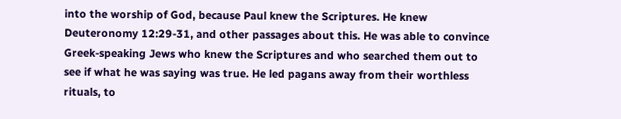into the worship of God, because Paul knew the Scriptures. He knew Deuteronomy 12:29-31, and other passages about this. He was able to convince Greek-speaking Jews who knew the Scriptures and who searched them out to see if what he was saying was true. He led pagans away from their worthless rituals, to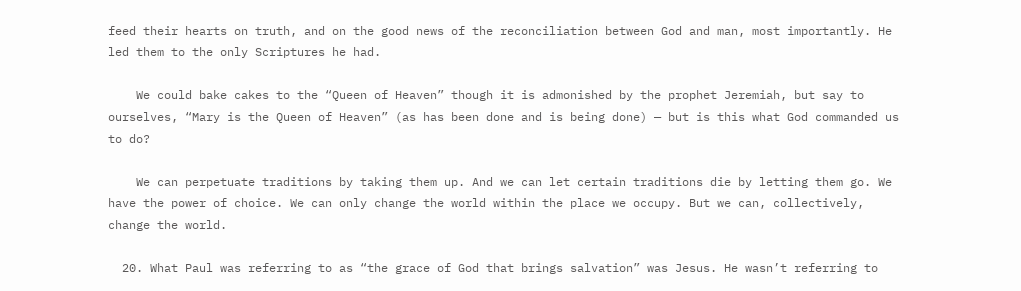feed their hearts on truth, and on the good news of the reconciliation between God and man, most importantly. He led them to the only Scriptures he had.

    We could bake cakes to the “Queen of Heaven” though it is admonished by the prophet Jeremiah, but say to ourselves, “Mary is the Queen of Heaven” (as has been done and is being done) — but is this what God commanded us to do?

    We can perpetuate traditions by taking them up. And we can let certain traditions die by letting them go. We have the power of choice. We can only change the world within the place we occupy. But we can, collectively, change the world.

  20. What Paul was referring to as “the grace of God that brings salvation” was Jesus. He wasn’t referring to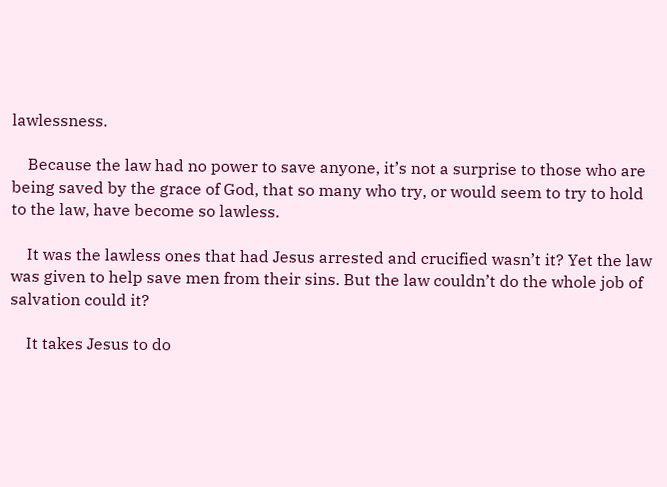lawlessness.

    Because the law had no power to save anyone, it’s not a surprise to those who are being saved by the grace of God, that so many who try, or would seem to try to hold to the law, have become so lawless.

    It was the lawless ones that had Jesus arrested and crucified wasn’t it? Yet the law was given to help save men from their sins. But the law couldn’t do the whole job of salvation could it?

    It takes Jesus to do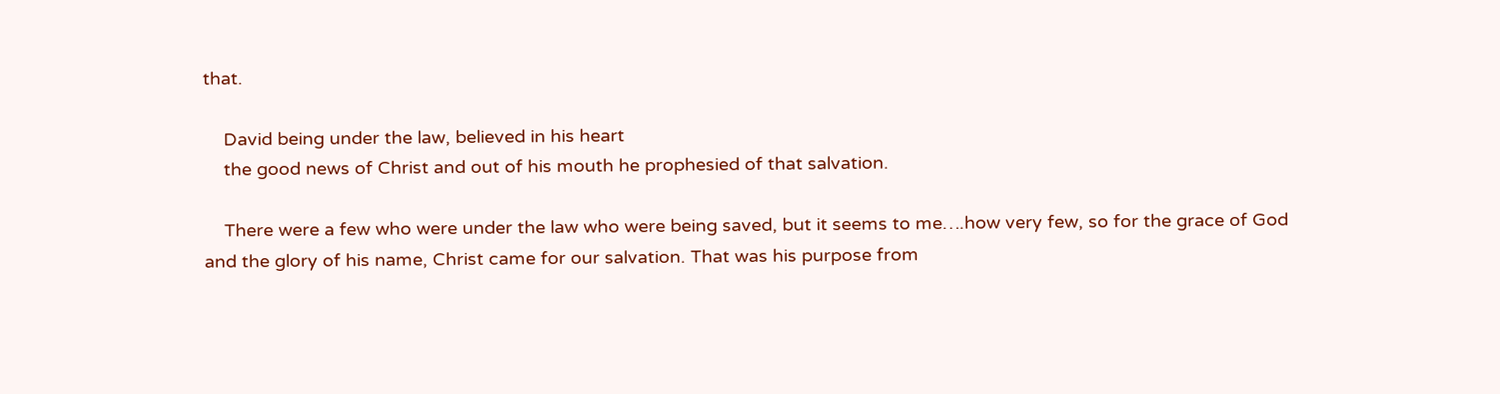that.

    David being under the law, believed in his heart
    the good news of Christ and out of his mouth he prophesied of that salvation.

    There were a few who were under the law who were being saved, but it seems to me….how very few, so for the grace of God and the glory of his name, Christ came for our salvation. That was his purpose from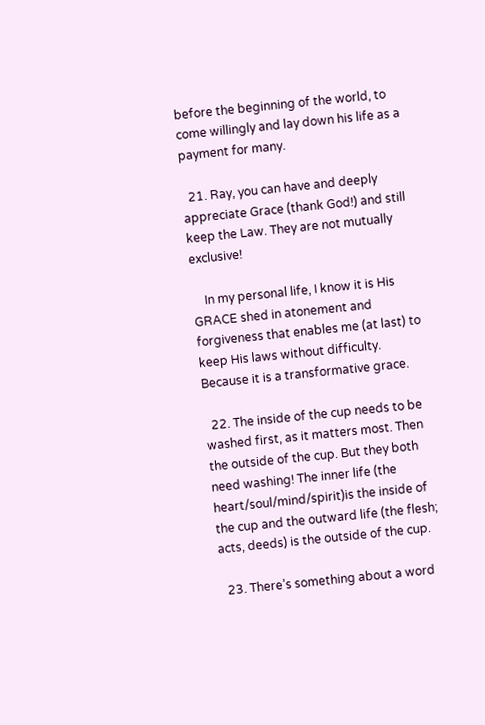before the beginning of the world, to come willingly and lay down his life as a payment for many.

  21. Ray, you can have and deeply appreciate Grace (thank God!) and still keep the Law. They are not mutually exclusive!

    In my personal life, I know it is His GRACE shed in atonement and forgiveness that enables me (at last) to keep His laws without difficulty. Because it is a transformative grace.

  22. The inside of the cup needs to be washed first, as it matters most. Then the outside of the cup. But they both need washing! The inner life (the heart/soul/mind/spirit)is the inside of the cup and the outward life (the flesh; acts, deeds) is the outside of the cup.

  23. There’s something about a word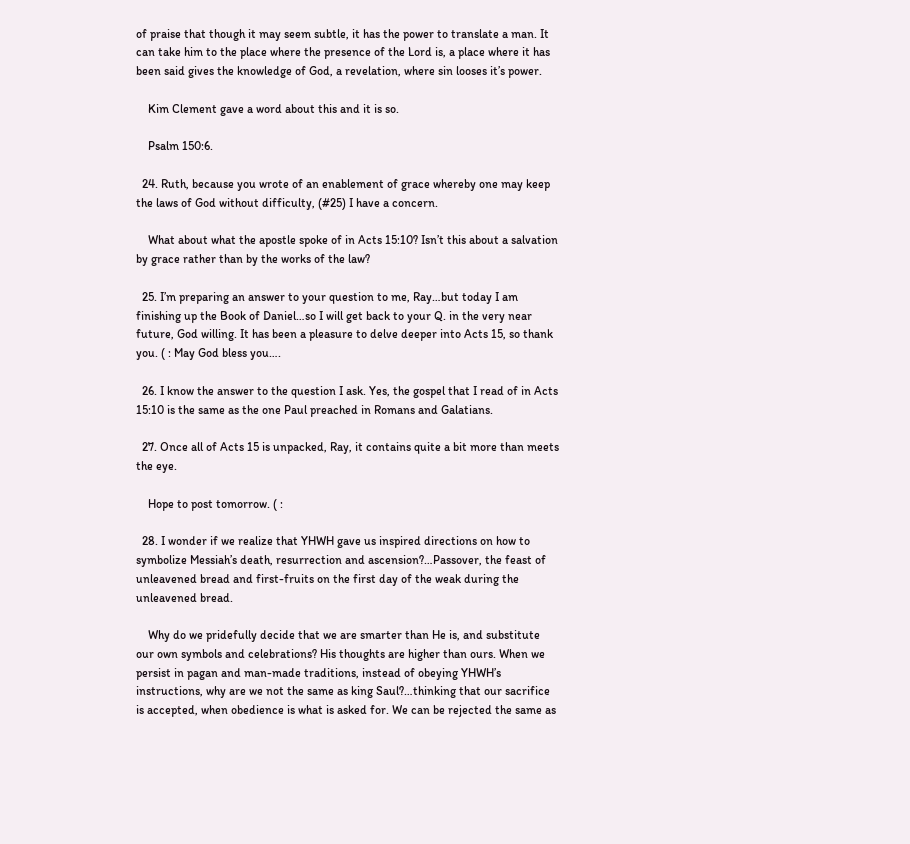of praise that though it may seem subtle, it has the power to translate a man. It can take him to the place where the presence of the Lord is, a place where it has been said gives the knowledge of God, a revelation, where sin looses it’s power.

    Kim Clement gave a word about this and it is so.

    Psalm 150:6.

  24. Ruth, because you wrote of an enablement of grace whereby one may keep the laws of God without difficulty, (#25) I have a concern.

    What about what the apostle spoke of in Acts 15:10? Isn’t this about a salvation by grace rather than by the works of the law?

  25. I’m preparing an answer to your question to me, Ray…but today I am finishing up the Book of Daniel…so I will get back to your Q. in the very near future, God willing. It has been a pleasure to delve deeper into Acts 15, so thank you. ( : May God bless you….

  26. I know the answer to the question I ask. Yes, the gospel that I read of in Acts 15:10 is the same as the one Paul preached in Romans and Galatians.

  27. Once all of Acts 15 is unpacked, Ray, it contains quite a bit more than meets the eye.

    Hope to post tomorrow. ( :

  28. I wonder if we realize that YHWH gave us inspired directions on how to symbolize Messiah’s death, resurrection and ascension?…Passover, the feast of unleavened bread and first-fruits on the first day of the weak during the unleavened bread.

    Why do we pridefully decide that we are smarter than He is, and substitute our own symbols and celebrations? His thoughts are higher than ours. When we persist in pagan and man-made traditions, instead of obeying YHWH’s instructions, why are we not the same as king Saul?…thinking that our sacrifice is accepted, when obedience is what is asked for. We can be rejected the same as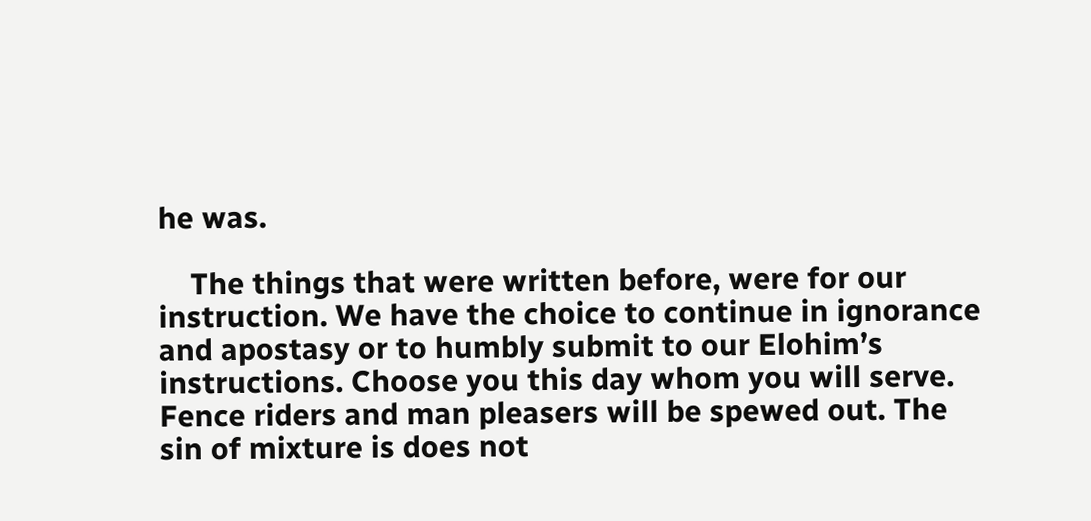he was.

    The things that were written before, were for our instruction. We have the choice to continue in ignorance and apostasy or to humbly submit to our Elohim’s instructions. Choose you this day whom you will serve. Fence riders and man pleasers will be spewed out. The sin of mixture is does not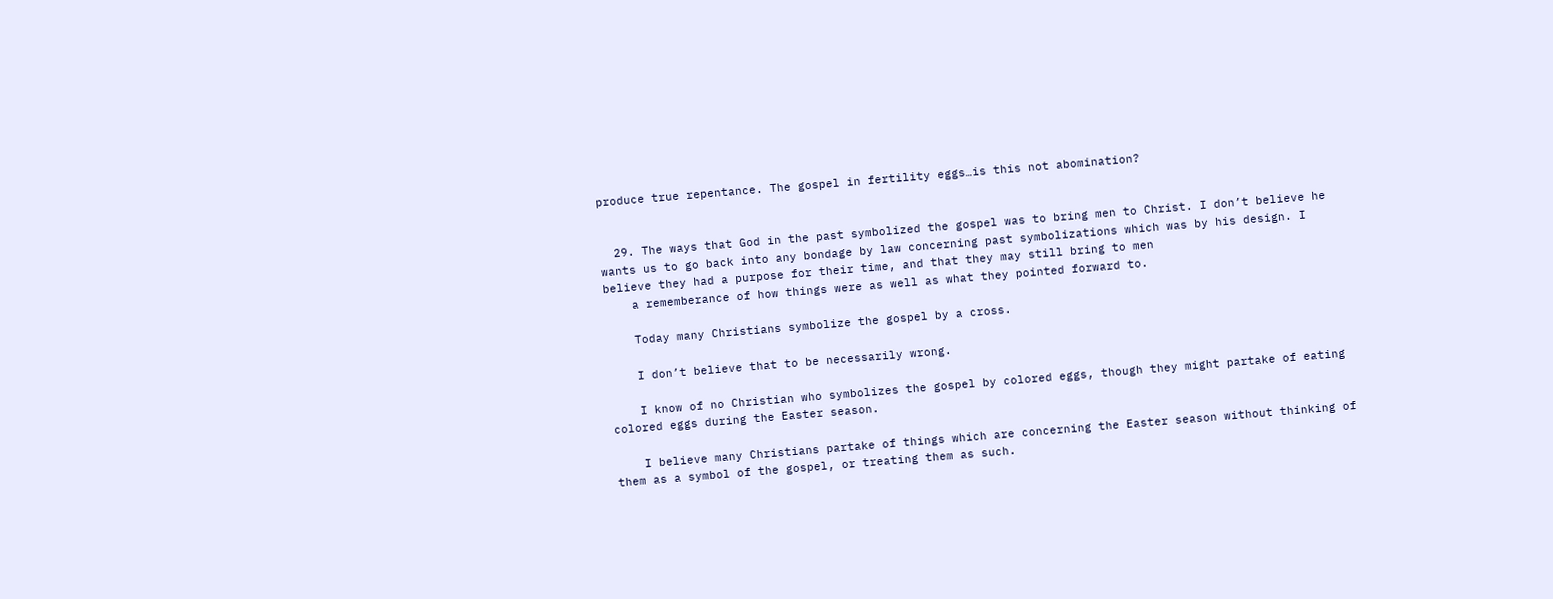produce true repentance. The gospel in fertility eggs…is this not abomination?


  29. The ways that God in the past symbolized the gospel was to bring men to Christ. I don’t believe he wants us to go back into any bondage by law concerning past symbolizations which was by his design. I believe they had a purpose for their time, and that they may still bring to men
    a rememberance of how things were as well as what they pointed forward to.

    Today many Christians symbolize the gospel by a cross.

    I don’t believe that to be necessarily wrong.

    I know of no Christian who symbolizes the gospel by colored eggs, though they might partake of eating colored eggs during the Easter season.

    I believe many Christians partake of things which are concerning the Easter season without thinking of them as a symbol of the gospel, or treating them as such.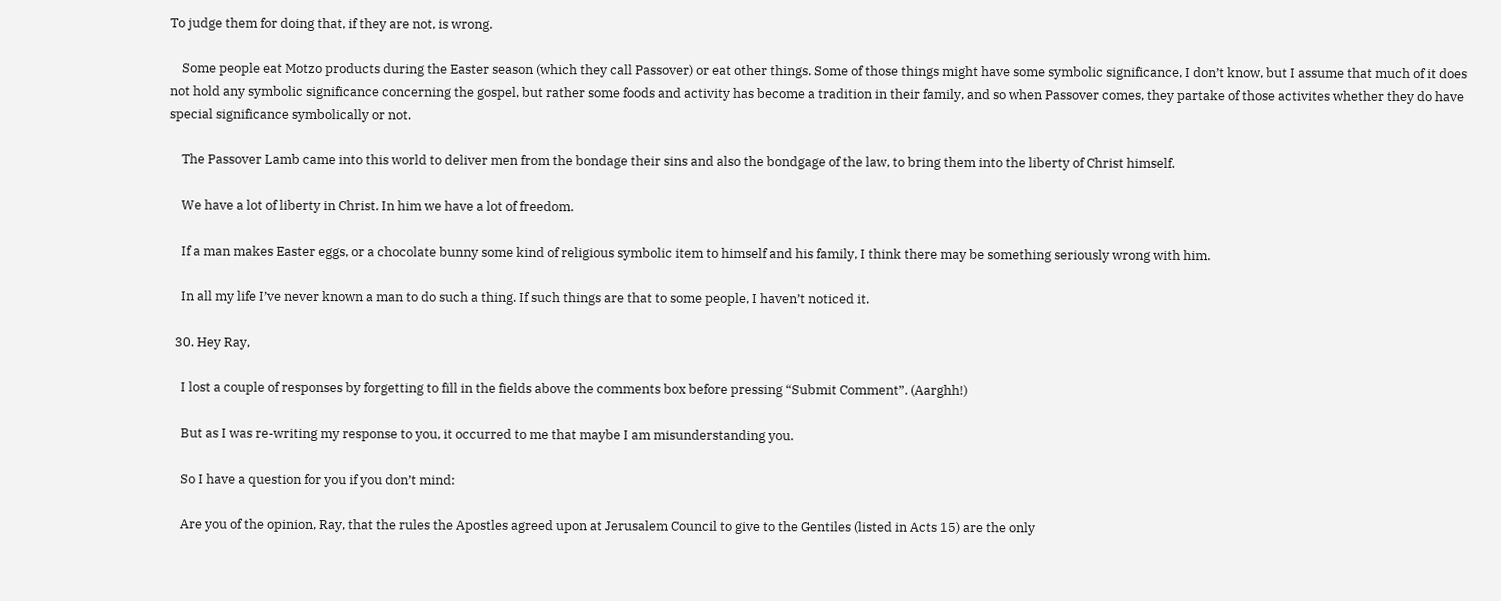To judge them for doing that, if they are not, is wrong.

    Some people eat Motzo products during the Easter season (which they call Passover) or eat other things. Some of those things might have some symbolic significance, I don’t know, but I assume that much of it does not hold any symbolic significance concerning the gospel, but rather some foods and activity has become a tradition in their family, and so when Passover comes, they partake of those activites whether they do have special significance symbolically or not.

    The Passover Lamb came into this world to deliver men from the bondage their sins and also the bondgage of the law, to bring them into the liberty of Christ himself.

    We have a lot of liberty in Christ. In him we have a lot of freedom.

    If a man makes Easter eggs, or a chocolate bunny some kind of religious symbolic item to himself and his family, I think there may be something seriously wrong with him.

    In all my life I’ve never known a man to do such a thing. If such things are that to some people, I haven’t noticed it.

  30. Hey Ray,

    I lost a couple of responses by forgetting to fill in the fields above the comments box before pressing “Submit Comment”. (Aarghh!)

    But as I was re-writing my response to you, it occurred to me that maybe I am misunderstanding you.

    So I have a question for you if you don’t mind:

    Are you of the opinion, Ray, that the rules the Apostles agreed upon at Jerusalem Council to give to the Gentiles (listed in Acts 15) are the only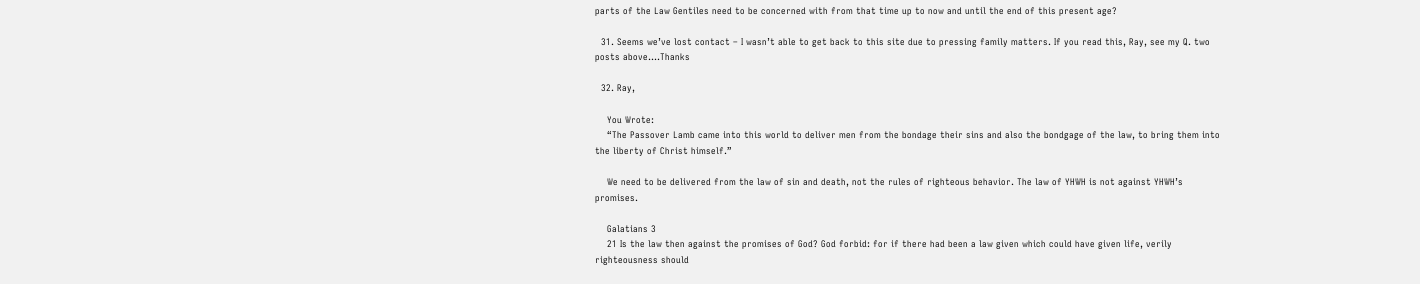parts of the Law Gentiles need to be concerned with from that time up to now and until the end of this present age?

  31. Seems we’ve lost contact – I wasn’t able to get back to this site due to pressing family matters. If you read this, Ray, see my Q. two posts above….Thanks

  32. Ray,

    You Wrote:
    “The Passover Lamb came into this world to deliver men from the bondage their sins and also the bondgage of the law, to bring them into the liberty of Christ himself.”

    We need to be delivered from the law of sin and death, not the rules of righteous behavior. The law of YHWH is not against YHWH’s promises.

    Galatians 3
    21 Is the law then against the promises of God? God forbid: for if there had been a law given which could have given life, verily righteousness should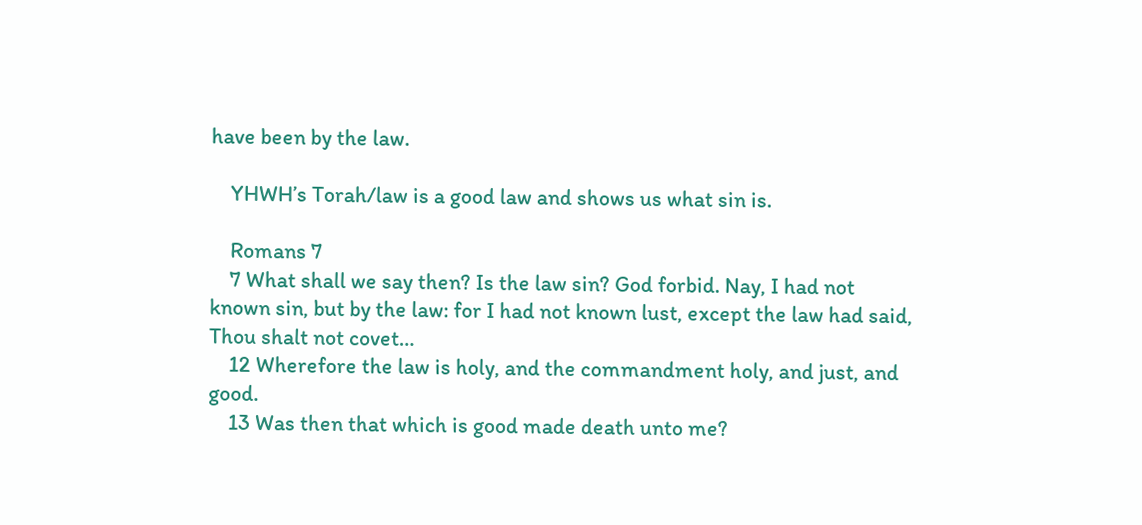have been by the law.

    YHWH’s Torah/law is a good law and shows us what sin is.

    Romans 7
    7 What shall we say then? Is the law sin? God forbid. Nay, I had not known sin, but by the law: for I had not known lust, except the law had said, Thou shalt not covet…
    12 Wherefore the law is holy, and the commandment holy, and just, and good.
    13 Was then that which is good made death unto me?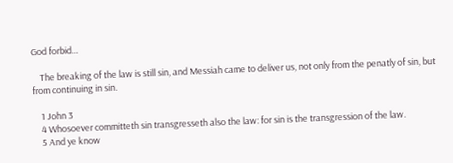God forbid…

    The breaking of the law is still sin, and Messiah came to deliver us, not only from the penatly of sin, but from continuing in sin.

    1 John 3
    4 Whosoever committeth sin transgresseth also the law: for sin is the transgression of the law.
    5 And ye know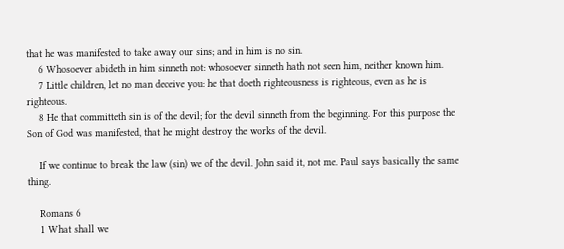that he was manifested to take away our sins; and in him is no sin.
    6 Whosoever abideth in him sinneth not: whosoever sinneth hath not seen him, neither known him.
    7 Little children, let no man deceive you: he that doeth righteousness is righteous, even as he is righteous.
    8 He that committeth sin is of the devil; for the devil sinneth from the beginning. For this purpose the Son of God was manifested, that he might destroy the works of the devil.

    If we continue to break the law (sin) we of the devil. John said it, not me. Paul says basically the same thing.

    Romans 6
    1 What shall we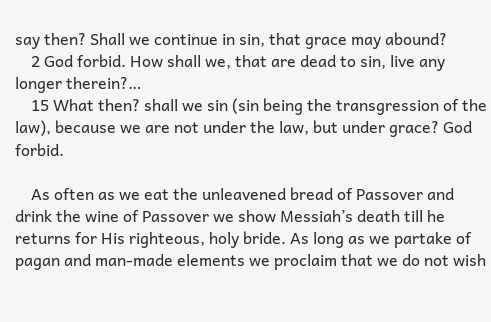say then? Shall we continue in sin, that grace may abound?
    2 God forbid. How shall we, that are dead to sin, live any longer therein?…
    15 What then? shall we sin (sin being the transgression of the law), because we are not under the law, but under grace? God forbid.

    As often as we eat the unleavened bread of Passover and drink the wine of Passover we show Messiah’s death till he returns for His righteous, holy bride. As long as we partake of pagan and man-made elements we proclaim that we do not wish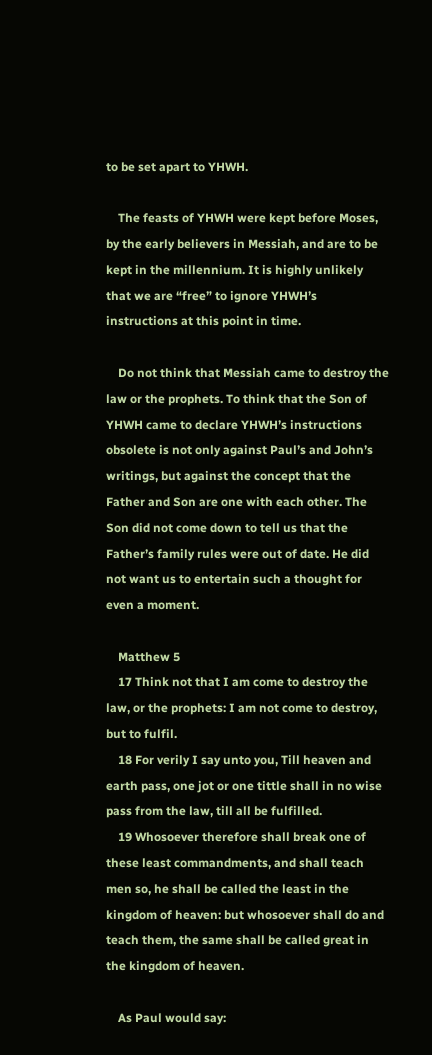to be set apart to YHWH.

    The feasts of YHWH were kept before Moses, by the early believers in Messiah, and are to be kept in the millennium. It is highly unlikely that we are “free” to ignore YHWH’s instructions at this point in time.

    Do not think that Messiah came to destroy the law or the prophets. To think that the Son of YHWH came to declare YHWH’s instructions obsolete is not only against Paul’s and John’s writings, but against the concept that the Father and Son are one with each other. The Son did not come down to tell us that the Father’s family rules were out of date. He did not want us to entertain such a thought for even a moment.

    Matthew 5
    17 Think not that I am come to destroy the law, or the prophets: I am not come to destroy, but to fulfil.
    18 For verily I say unto you, Till heaven and earth pass, one jot or one tittle shall in no wise pass from the law, till all be fulfilled.
    19 Whosoever therefore shall break one of these least commandments, and shall teach men so, he shall be called the least in the kingdom of heaven: but whosoever shall do and teach them, the same shall be called great in the kingdom of heaven.

    As Paul would say: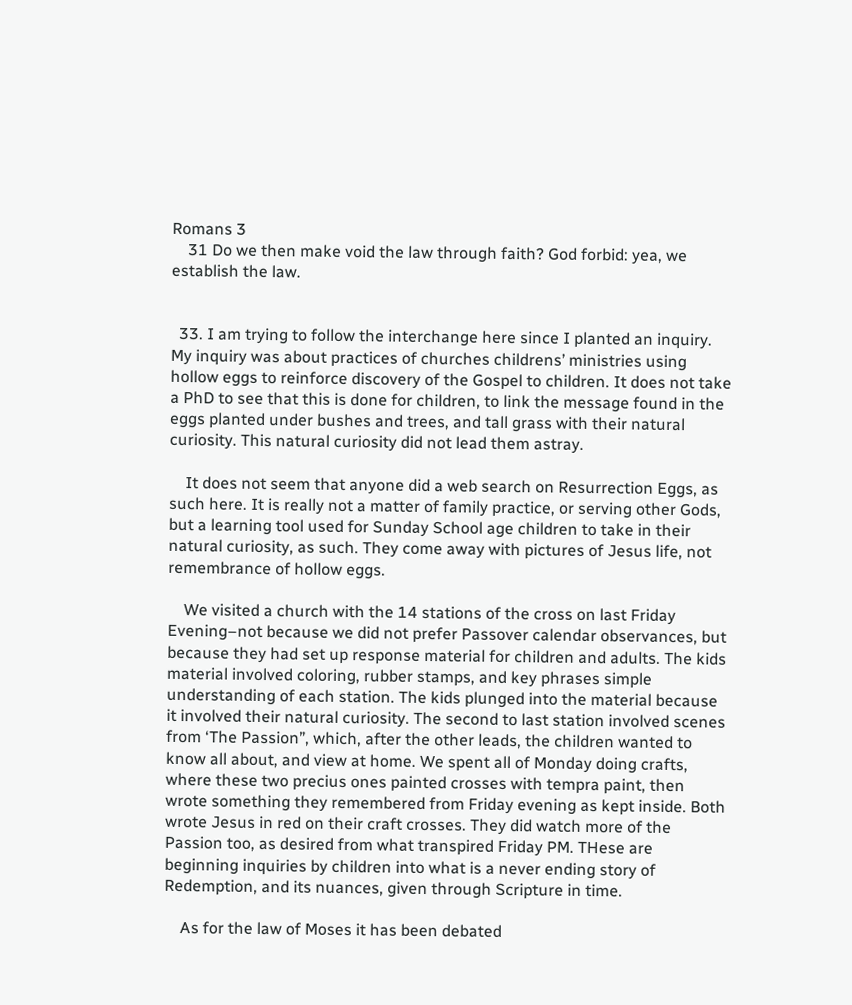Romans 3
    31 Do we then make void the law through faith? God forbid: yea, we establish the law.


  33. I am trying to follow the interchange here since I planted an inquiry. My inquiry was about practices of churches childrens’ ministries using hollow eggs to reinforce discovery of the Gospel to children. It does not take a PhD to see that this is done for children, to link the message found in the eggs planted under bushes and trees, and tall grass with their natural curiosity. This natural curiosity did not lead them astray.

    It does not seem that anyone did a web search on Resurrection Eggs, as such here. It is really not a matter of family practice, or serving other Gods, but a learning tool used for Sunday School age children to take in their natural curiosity, as such. They come away with pictures of Jesus life, not remembrance of hollow eggs.

    We visited a church with the 14 stations of the cross on last Friday Evening–not because we did not prefer Passover calendar observances, but because they had set up response material for children and adults. The kids material involved coloring, rubber stamps, and key phrases simple understanding of each station. The kids plunged into the material because it involved their natural curiosity. The second to last station involved scenes from ‘The Passion”, which, after the other leads, the children wanted to know all about, and view at home. We spent all of Monday doing crafts, where these two precius ones painted crosses with tempra paint, then wrote something they remembered from Friday evening as kept inside. Both wrote Jesus in red on their craft crosses. They did watch more of the Passion too, as desired from what transpired Friday PM. THese are beginning inquiries by children into what is a never ending story of Redemption, and its nuances, given through Scripture in time.

    As for the law of Moses it has been debated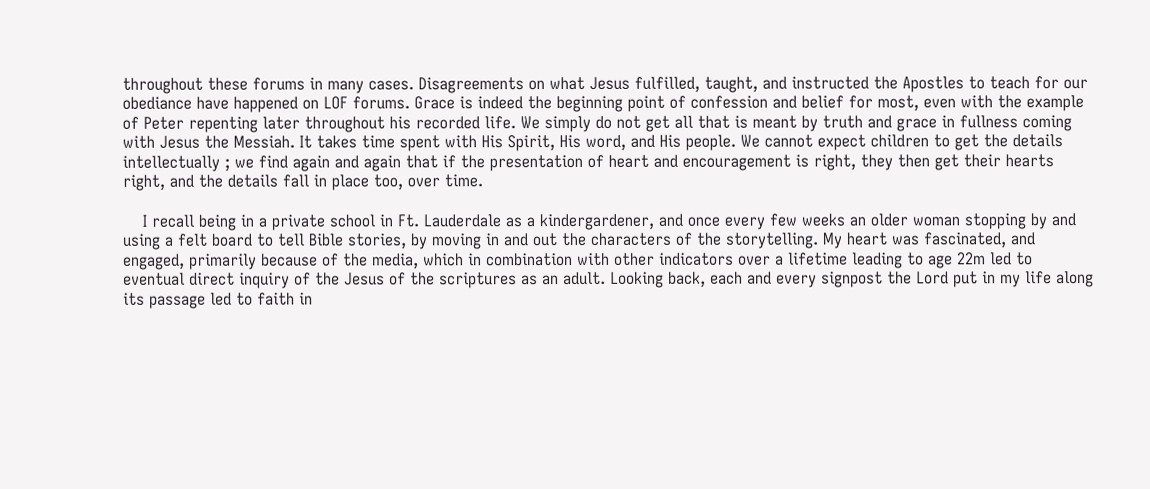throughout these forums in many cases. Disagreements on what Jesus fulfilled, taught, and instructed the Apostles to teach for our obediance have happened on LOF forums. Grace is indeed the beginning point of confession and belief for most, even with the example of Peter repenting later throughout his recorded life. We simply do not get all that is meant by truth and grace in fullness coming with Jesus the Messiah. It takes time spent with His Spirit, His word, and His people. We cannot expect children to get the details intellectually ; we find again and again that if the presentation of heart and encouragement is right, they then get their hearts right, and the details fall in place too, over time.

    I recall being in a private school in Ft. Lauderdale as a kindergardener, and once every few weeks an older woman stopping by and using a felt board to tell Bible stories, by moving in and out the characters of the storytelling. My heart was fascinated, and engaged, primarily because of the media, which in combination with other indicators over a lifetime leading to age 22m led to eventual direct inquiry of the Jesus of the scriptures as an adult. Looking back, each and every signpost the Lord put in my life along its passage led to faith in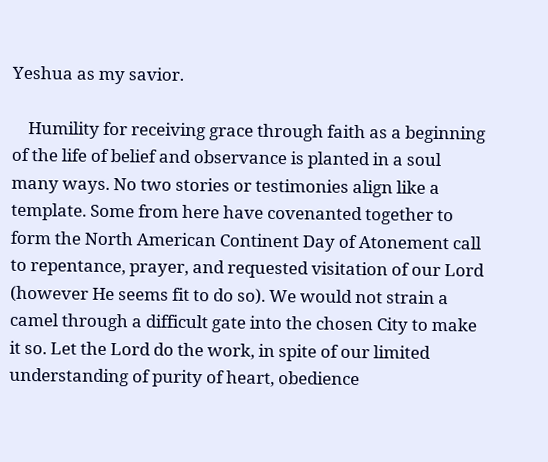Yeshua as my savior.

    Humility for receiving grace through faith as a beginning of the life of belief and observance is planted in a soul many ways. No two stories or testimonies align like a template. Some from here have covenanted together to form the North American Continent Day of Atonement call to repentance, prayer, and requested visitation of our Lord (however He seems fit to do so). We would not strain a camel through a difficult gate into the chosen City to make it so. Let the Lord do the work, in spite of our limited understanding of purity of heart, obedience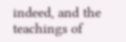indeed, and the teachings of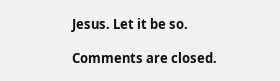Jesus. Let it be so.

Comments are closed.